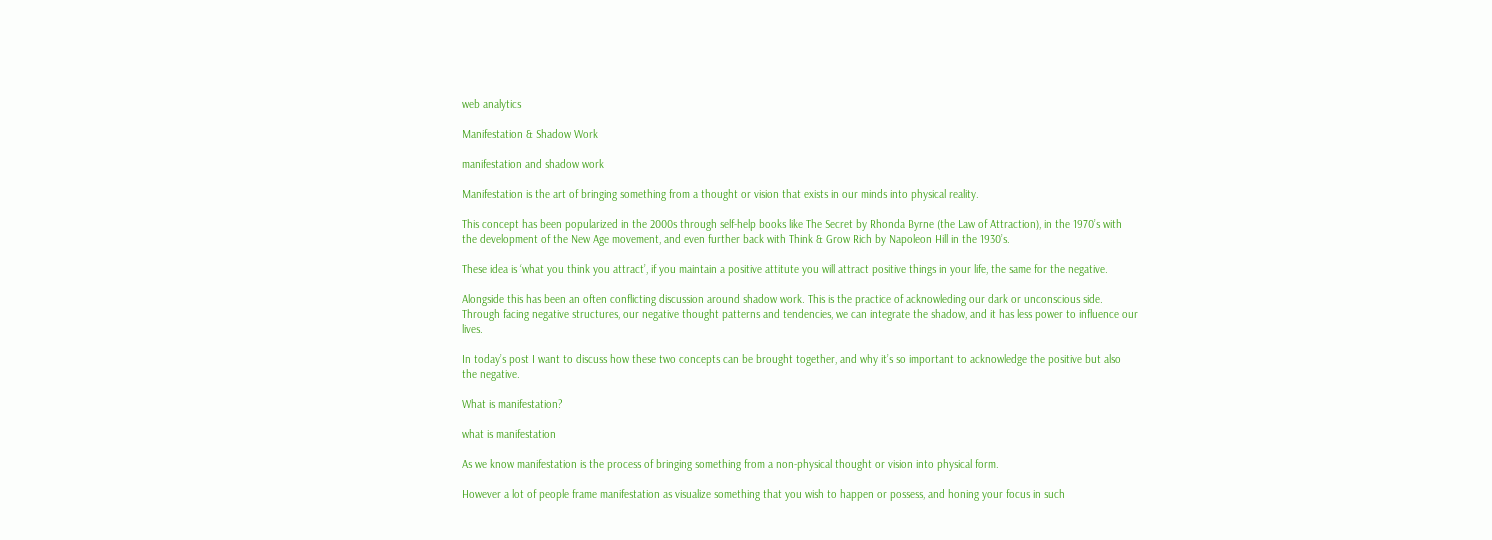web analytics

Manifestation & Shadow Work

manifestation and shadow work

Manifestation is the art of bringing something from a thought or vision that exists in our minds into physical reality.

This concept has been popularized in the 2000s through self-help books like The Secret by Rhonda Byrne (the Law of Attraction), in the 1970’s with the development of the New Age movement, and even further back with Think & Grow Rich by Napoleon Hill in the 1930’s.

These idea is ‘what you think you attract’, if you maintain a positive attitute you will attract positive things in your life, the same for the negative.

Alongside this has been an often conflicting discussion around shadow work. This is the practice of acknowleding our dark or unconscious side. Through facing negative structures, our negative thought patterns and tendencies, we can integrate the shadow, and it has less power to influence our lives.

In today’s post I want to discuss how these two concepts can be brought together, and why it’s so important to acknowledge the positive but also the negative.

What is manifestation?

what is manifestation

As we know manifestation is the process of bringing something from a non-physical thought or vision into physical form.

However a lot of people frame manifestation as visualize something that you wish to happen or possess, and honing your focus in such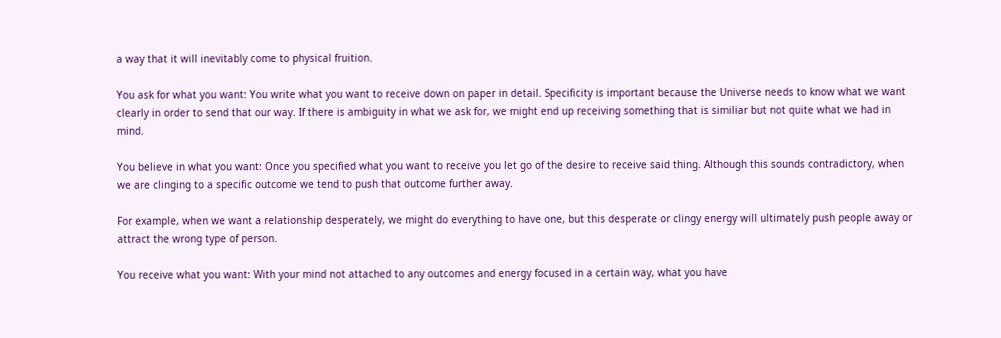a way that it will inevitably come to physical fruition.

You ask for what you want: You write what you want to receive down on paper in detail. Specificity is important because the Universe needs to know what we want clearly in order to send that our way. If there is ambiguity in what we ask for, we might end up receiving something that is similiar but not quite what we had in mind.

You believe in what you want: Once you specified what you want to receive you let go of the desire to receive said thing. Although this sounds contradictory, when we are clinging to a specific outcome we tend to push that outcome further away.

For example, when we want a relationship desperately, we might do everything to have one, but this desperate or clingy energy will ultimately push people away or attract the wrong type of person.

You receive what you want: With your mind not attached to any outcomes and energy focused in a certain way, what you have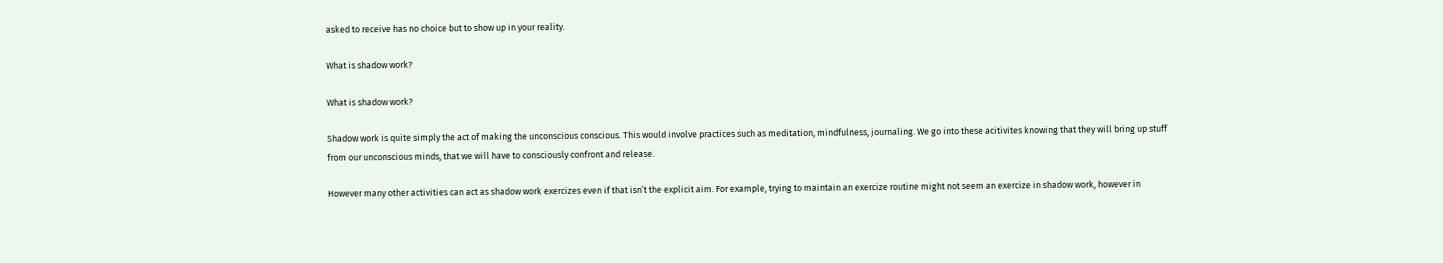asked to receive has no choice but to show up in your reality.

What is shadow work?

What is shadow work?

Shadow work is quite simply the act of making the unconscious conscious. This would involve practices such as meditation, mindfulness, journaling. We go into these acitivites knowing that they will bring up stuff from our unconscious minds, that we will have to consciously confront and release.

However many other activities can act as shadow work exercizes even if that isn’t the explicit aim. For example, trying to maintain an exercize routine might not seem an exercize in shadow work, however in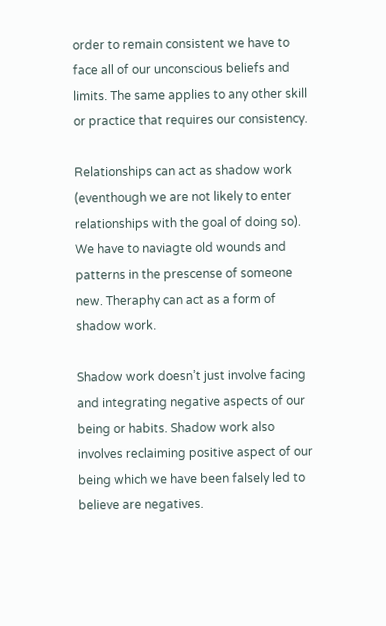order to remain consistent we have to face all of our unconscious beliefs and limits. The same applies to any other skill or practice that requires our consistency.

Relationships can act as shadow work (eventhough we are not likely to enter relationships with the goal of doing so). We have to naviagte old wounds and patterns in the prescense of someone new. Theraphy can act as a form of shadow work.

Shadow work doesn’t just involve facing and integrating negative aspects of our being or habits. Shadow work also involves reclaiming positive aspect of our being which we have been falsely led to believe are negatives.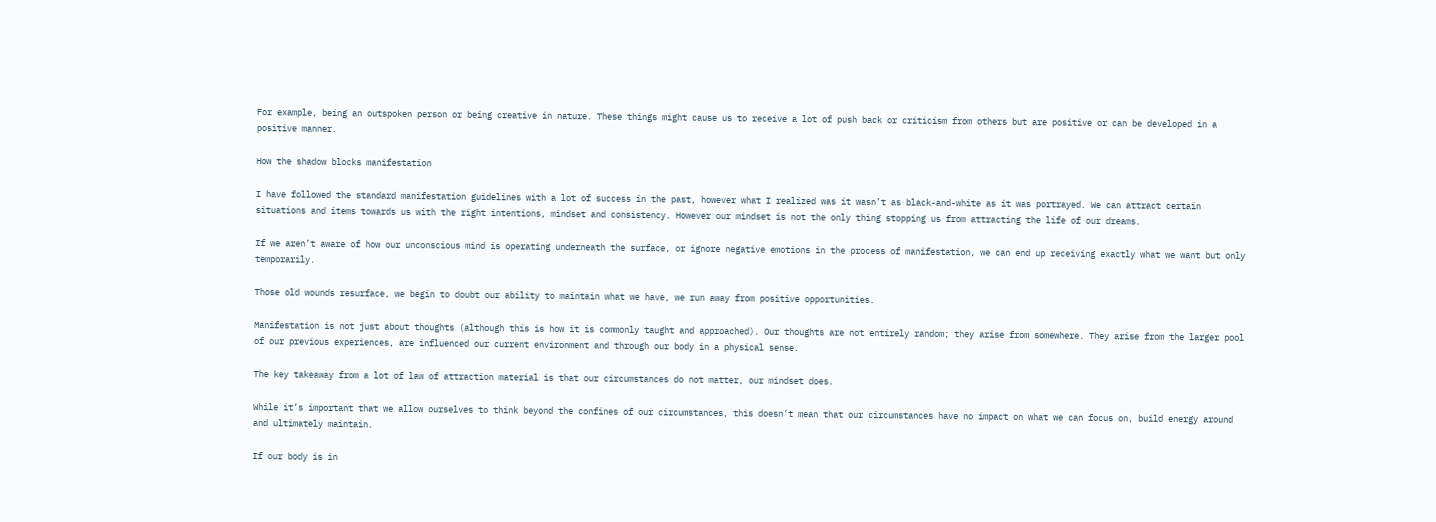For example, being an outspoken person or being creative in nature. These things might cause us to receive a lot of push back or criticism from others but are positive or can be developed in a positive manner.

How the shadow blocks manifestation

I have followed the standard manifestation guidelines with a lot of success in the past, however what I realized was it wasn’t as black-and-white as it was portrayed. We can attract certain situations and items towards us with the right intentions, mindset and consistency. However our mindset is not the only thing stopping us from attracting the life of our dreams.

If we aren’t aware of how our unconscious mind is operating underneath the surface, or ignore negative emotions in the process of manifestation, we can end up receiving exactly what we want but only temporarily.

Those old wounds resurface, we begin to doubt our ability to maintain what we have, we run away from positive opportunities.

Manifestation is not just about thoughts (although this is how it is commonly taught and approached). Our thoughts are not entirely random; they arise from somewhere. They arise from the larger pool of our previous experiences, are influenced our current environment and through our body in a physical sense.

The key takeaway from a lot of law of attraction material is that our circumstances do not matter, our mindset does.

While it’s important that we allow ourselves to think beyond the confines of our circumstances, this doesn’t mean that our circumstances have no impact on what we can focus on, build energy around and ultimately maintain.

If our body is in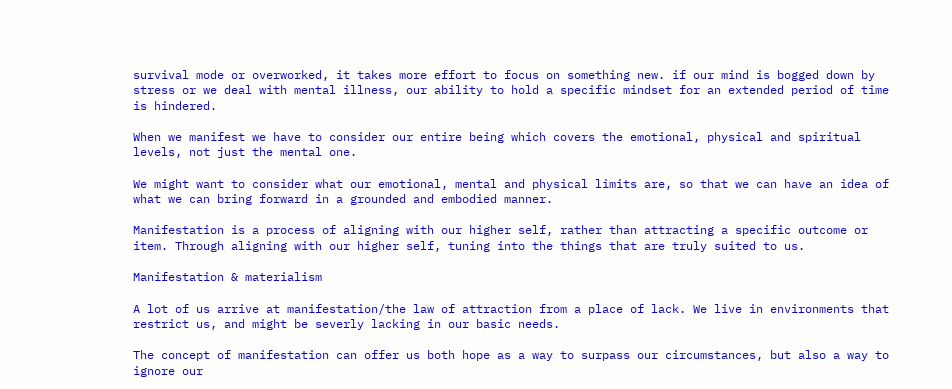survival mode or overworked, it takes more effort to focus on something new. if our mind is bogged down by stress or we deal with mental illness, our ability to hold a specific mindset for an extended period of time is hindered.

When we manifest we have to consider our entire being which covers the emotional, physical and spiritual levels, not just the mental one.

We might want to consider what our emotional, mental and physical limits are, so that we can have an idea of what we can bring forward in a grounded and embodied manner.

Manifestation is a process of aligning with our higher self, rather than attracting a specific outcome or item. Through aligning with our higher self, tuning into the things that are truly suited to us.

Manifestation & materialism

A lot of us arrive at manifestation/the law of attraction from a place of lack. We live in environments that restrict us, and might be severly lacking in our basic needs.

The concept of manifestation can offer us both hope as a way to surpass our circumstances, but also a way to ignore our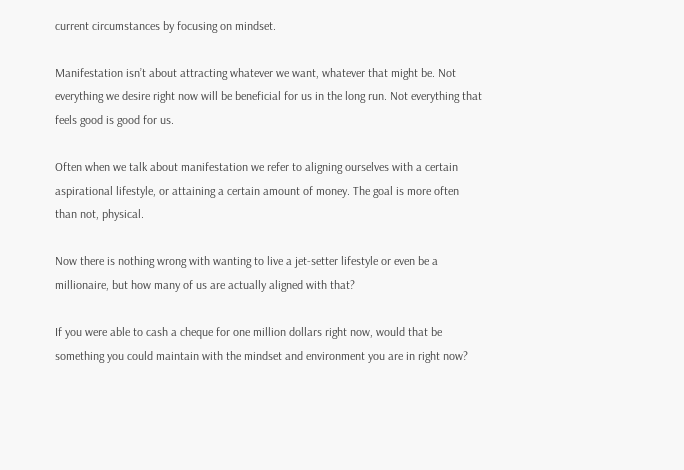current circumstances by focusing on mindset.

Manifestation isn’t about attracting whatever we want, whatever that might be. Not everything we desire right now will be beneficial for us in the long run. Not everything that feels good is good for us.

Often when we talk about manifestation we refer to aligning ourselves with a certain aspirational lifestyle, or attaining a certain amount of money. The goal is more often than not, physical.

Now there is nothing wrong with wanting to live a jet-setter lifestyle or even be a millionaire, but how many of us are actually aligned with that?

If you were able to cash a cheque for one million dollars right now, would that be something you could maintain with the mindset and environment you are in right now?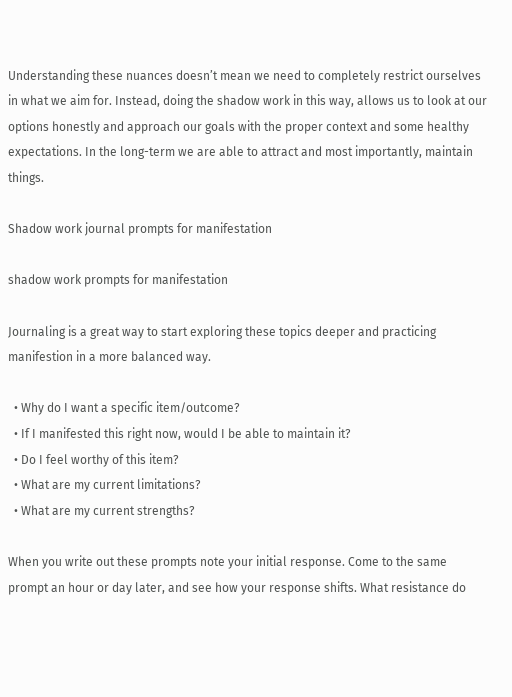Understanding these nuances doesn’t mean we need to completely restrict ourselves in what we aim for. Instead, doing the shadow work in this way, allows us to look at our options honestly and approach our goals with the proper context and some healthy expectations. In the long-term we are able to attract and most importantly, maintain things.

Shadow work journal prompts for manifestation

shadow work prompts for manifestation

Journaling is a great way to start exploring these topics deeper and practicing manifestion in a more balanced way.

  • Why do I want a specific item/outcome?
  • If I manifested this right now, would I be able to maintain it?
  • Do I feel worthy of this item?
  • What are my current limitations?
  • What are my current strengths?

When you write out these prompts note your initial response. Come to the same prompt an hour or day later, and see how your response shifts. What resistance do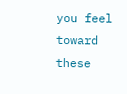you feel toward these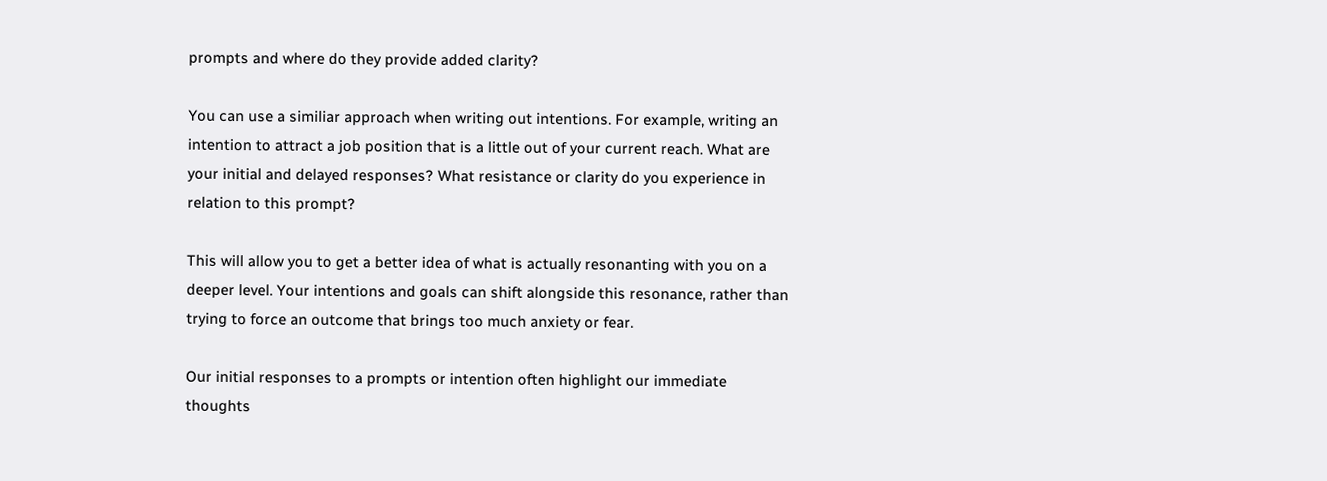prompts and where do they provide added clarity?

You can use a similiar approach when writing out intentions. For example, writing an intention to attract a job position that is a little out of your current reach. What are your initial and delayed responses? What resistance or clarity do you experience in relation to this prompt?

This will allow you to get a better idea of what is actually resonanting with you on a deeper level. Your intentions and goals can shift alongside this resonance, rather than trying to force an outcome that brings too much anxiety or fear.

Our initial responses to a prompts or intention often highlight our immediate thoughts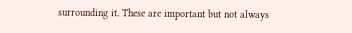surrounding it. These are important but not always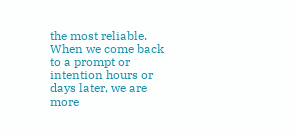the most reliable. When we come back to a prompt or intention hours or days later, we are more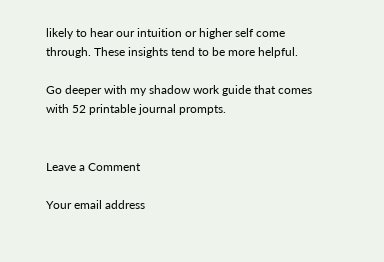likely to hear our intuition or higher self come through. These insights tend to be more helpful.

Go deeper with my shadow work guide that comes with 52 printable journal prompts.


Leave a Comment

Your email address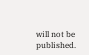will not be published.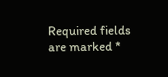Required fields are marked *